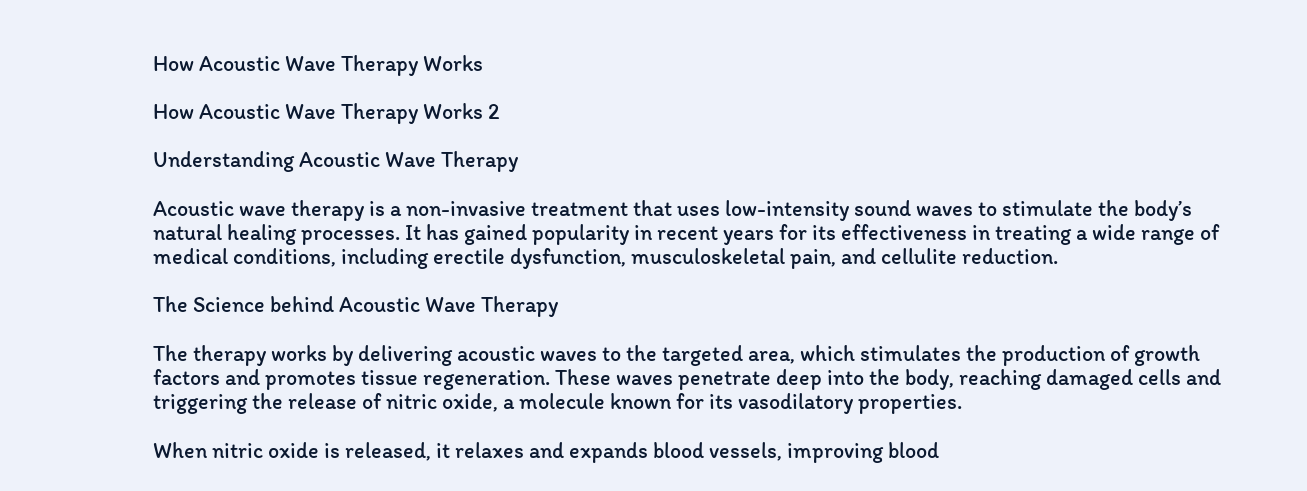How Acoustic Wave Therapy Works

How Acoustic Wave Therapy Works 2

Understanding Acoustic Wave Therapy

Acoustic wave therapy is a non-invasive treatment that uses low-intensity sound waves to stimulate the body’s natural healing processes. It has gained popularity in recent years for its effectiveness in treating a wide range of medical conditions, including erectile dysfunction, musculoskeletal pain, and cellulite reduction.

The Science behind Acoustic Wave Therapy

The therapy works by delivering acoustic waves to the targeted area, which stimulates the production of growth factors and promotes tissue regeneration. These waves penetrate deep into the body, reaching damaged cells and triggering the release of nitric oxide, a molecule known for its vasodilatory properties.

When nitric oxide is released, it relaxes and expands blood vessels, improving blood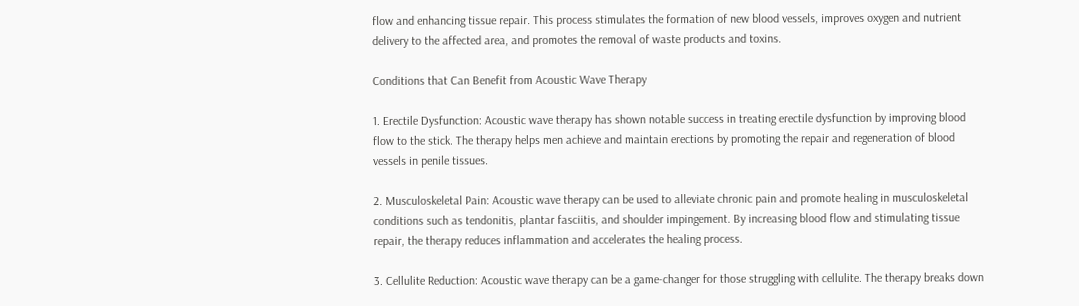flow and enhancing tissue repair. This process stimulates the formation of new blood vessels, improves oxygen and nutrient delivery to the affected area, and promotes the removal of waste products and toxins.

Conditions that Can Benefit from Acoustic Wave Therapy

1. Erectile Dysfunction: Acoustic wave therapy has shown notable success in treating erectile dysfunction by improving blood flow to the stick. The therapy helps men achieve and maintain erections by promoting the repair and regeneration of blood vessels in penile tissues.

2. Musculoskeletal Pain: Acoustic wave therapy can be used to alleviate chronic pain and promote healing in musculoskeletal conditions such as tendonitis, plantar fasciitis, and shoulder impingement. By increasing blood flow and stimulating tissue repair, the therapy reduces inflammation and accelerates the healing process.

3. Cellulite Reduction: Acoustic wave therapy can be a game-changer for those struggling with cellulite. The therapy breaks down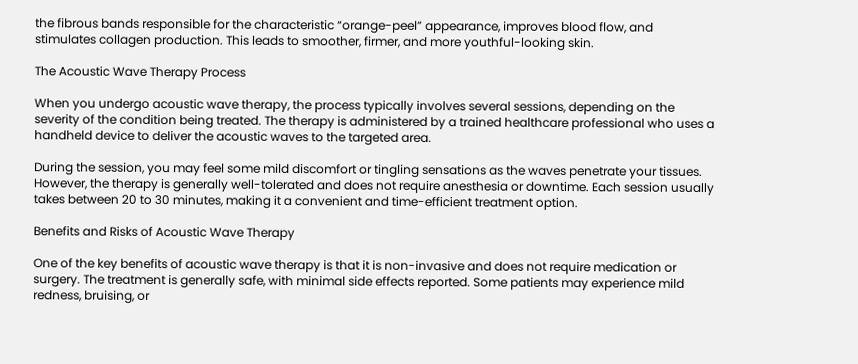the fibrous bands responsible for the characteristic “orange-peel” appearance, improves blood flow, and stimulates collagen production. This leads to smoother, firmer, and more youthful-looking skin.

The Acoustic Wave Therapy Process

When you undergo acoustic wave therapy, the process typically involves several sessions, depending on the severity of the condition being treated. The therapy is administered by a trained healthcare professional who uses a handheld device to deliver the acoustic waves to the targeted area.

During the session, you may feel some mild discomfort or tingling sensations as the waves penetrate your tissues. However, the therapy is generally well-tolerated and does not require anesthesia or downtime. Each session usually takes between 20 to 30 minutes, making it a convenient and time-efficient treatment option.

Benefits and Risks of Acoustic Wave Therapy

One of the key benefits of acoustic wave therapy is that it is non-invasive and does not require medication or surgery. The treatment is generally safe, with minimal side effects reported. Some patients may experience mild redness, bruising, or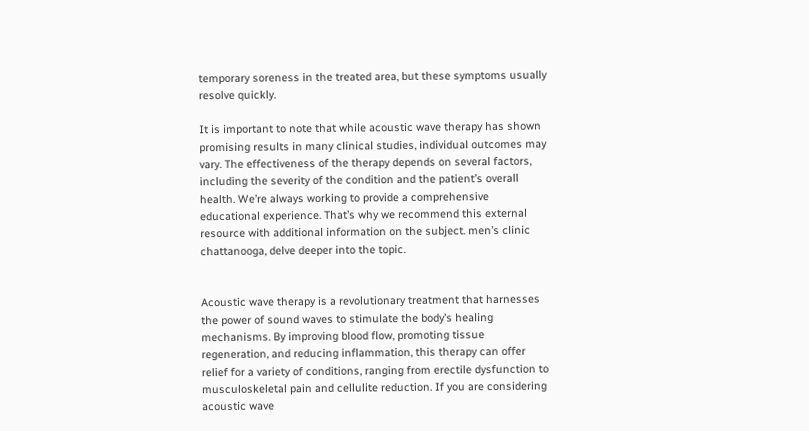temporary soreness in the treated area, but these symptoms usually resolve quickly.

It is important to note that while acoustic wave therapy has shown promising results in many clinical studies, individual outcomes may vary. The effectiveness of the therapy depends on several factors, including the severity of the condition and the patient’s overall health. We’re always working to provide a comprehensive educational experience. That’s why we recommend this external resource with additional information on the subject. men’s clinic chattanooga, delve deeper into the topic.


Acoustic wave therapy is a revolutionary treatment that harnesses the power of sound waves to stimulate the body’s healing mechanisms. By improving blood flow, promoting tissue regeneration, and reducing inflammation, this therapy can offer relief for a variety of conditions, ranging from erectile dysfunction to musculoskeletal pain and cellulite reduction. If you are considering acoustic wave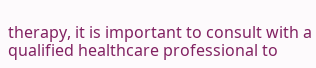therapy, it is important to consult with a qualified healthcare professional to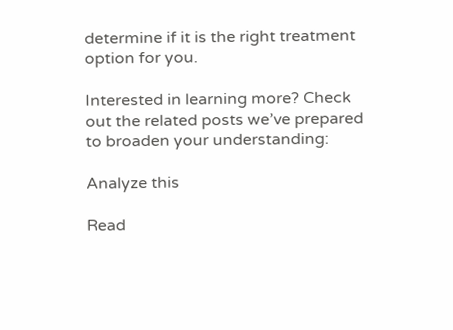determine if it is the right treatment option for you.

Interested in learning more? Check out the related posts we’ve prepared to broaden your understanding:

Analyze this

Read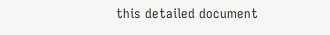this detailed document